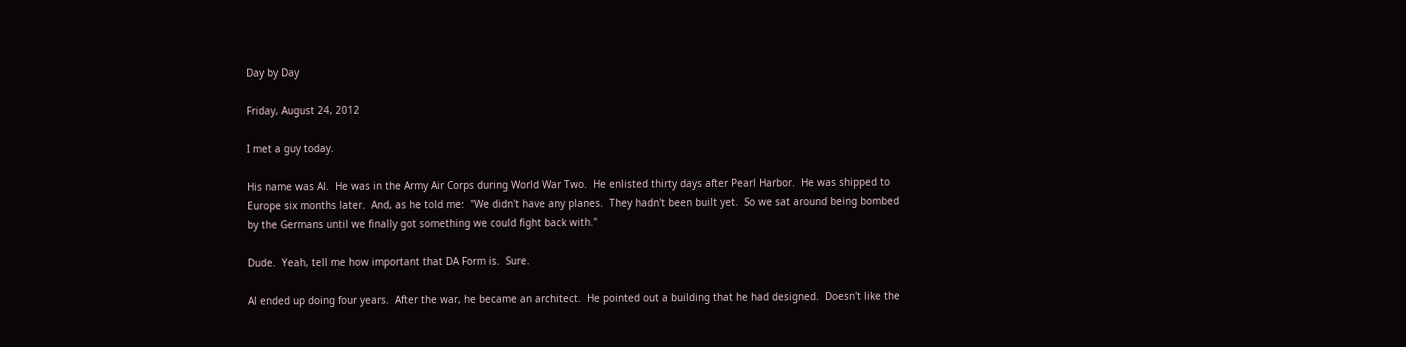Day by Day

Friday, August 24, 2012

I met a guy today.

His name was Al.  He was in the Army Air Corps during World War Two.  He enlisted thirty days after Pearl Harbor.  He was shipped to Europe six months later.  And, as he told me:  "We didn't have any planes.  They hadn't been built yet.  So we sat around being bombed by the Germans until we finally got something we could fight back with."

Dude.  Yeah, tell me how important that DA Form is.  Sure.

Al ended up doing four years.  After the war, he became an architect.  He pointed out a building that he had designed.  Doesn't like the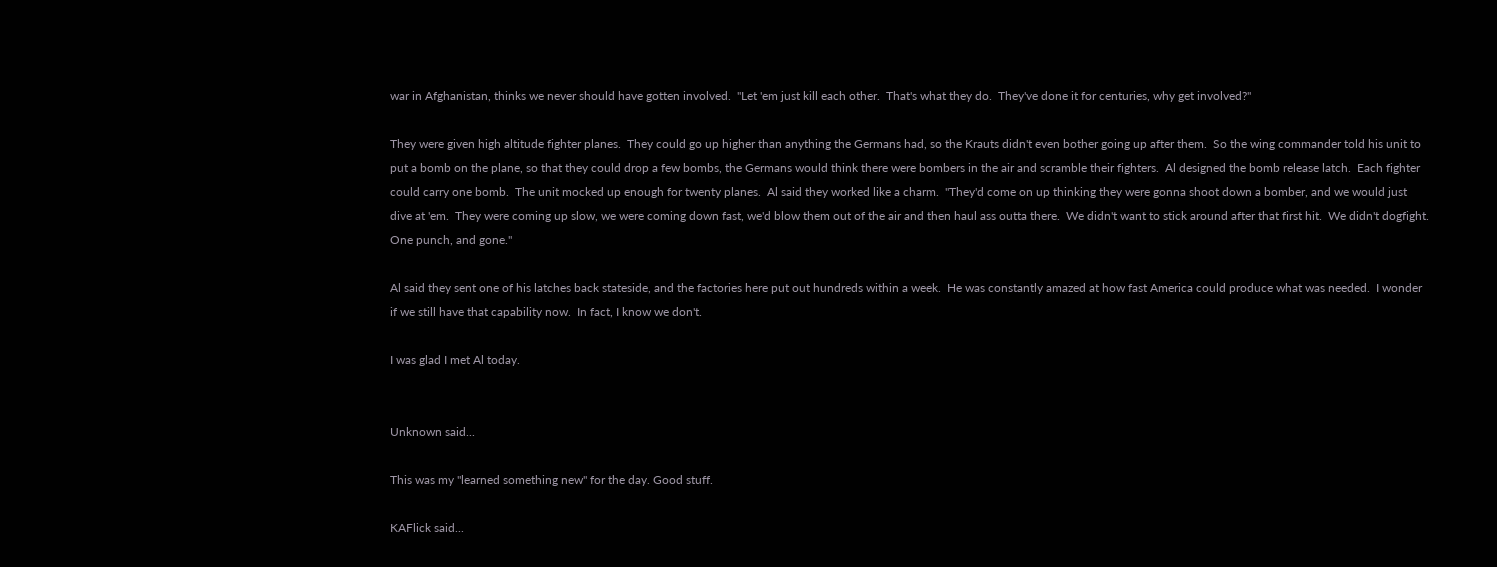war in Afghanistan, thinks we never should have gotten involved.  "Let 'em just kill each other.  That's what they do.  They've done it for centuries, why get involved?"

They were given high altitude fighter planes.  They could go up higher than anything the Germans had, so the Krauts didn't even bother going up after them.  So the wing commander told his unit to put a bomb on the plane, so that they could drop a few bombs, the Germans would think there were bombers in the air and scramble their fighters.  Al designed the bomb release latch.  Each fighter could carry one bomb.  The unit mocked up enough for twenty planes.  Al said they worked like a charm.  "They'd come on up thinking they were gonna shoot down a bomber, and we would just dive at 'em.  They were coming up slow, we were coming down fast, we'd blow them out of the air and then haul ass outta there.  We didn't want to stick around after that first hit.  We didn't dogfight.  One punch, and gone."

Al said they sent one of his latches back stateside, and the factories here put out hundreds within a week.  He was constantly amazed at how fast America could produce what was needed.  I wonder if we still have that capability now.  In fact, I know we don't.

I was glad I met Al today.


Unknown said...

This was my "learned something new" for the day. Good stuff.

KAFlick said...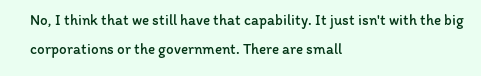No, I think that we still have that capability. It just isn't with the big corporations or the government. There are small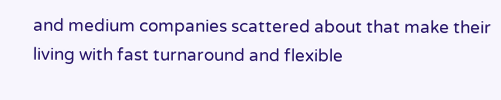and medium companies scattered about that make their living with fast turnaround and flexible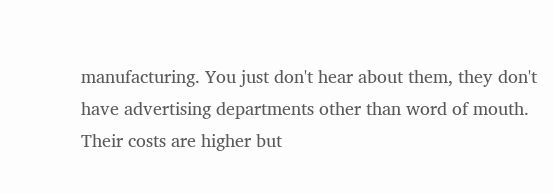manufacturing. You just don't hear about them, they don't have advertising departments other than word of mouth. Their costs are higher but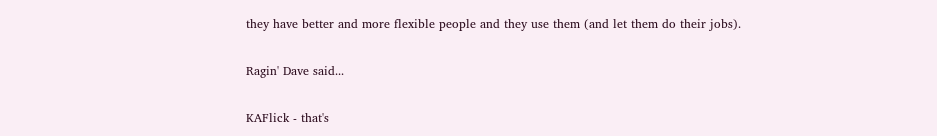they have better and more flexible people and they use them (and let them do their jobs).

Ragin' Dave said...

KAFlick - that's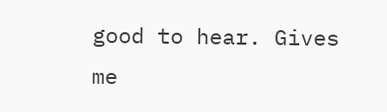good to hear. Gives me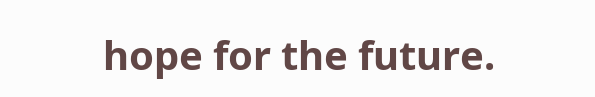hope for the future.